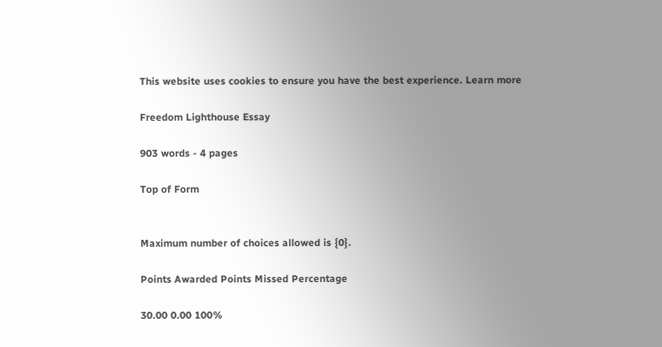This website uses cookies to ensure you have the best experience. Learn more

Freedom Lighthouse Essay

903 words - 4 pages

Top of Form


Maximum number of choices allowed is {0}.

Points Awarded Points Missed Percentage

30.00 0.00 100%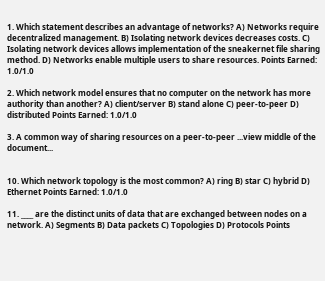1. Which statement describes an advantage of networks? A) Networks require decentralized management. B) Isolating network devices decreases costs. C) Isolating network devices allows implementation of the sneakernet file sharing method. D) Networks enable multiple users to share resources. Points Earned: 1.0/1.0

2. Which network model ensures that no computer on the network has more authority than another? A) client/server B) stand alone C) peer-to-peer D) distributed Points Earned: 1.0/1.0

3. A common way of sharing resources on a peer-to-peer ...view middle of the document...


10. Which network topology is the most common? A) ring B) star C) hybrid D) Ethernet Points Earned: 1.0/1.0

11. ____ are the distinct units of data that are exchanged between nodes on a network. A) Segments B) Data packets C) Topologies D) Protocols Points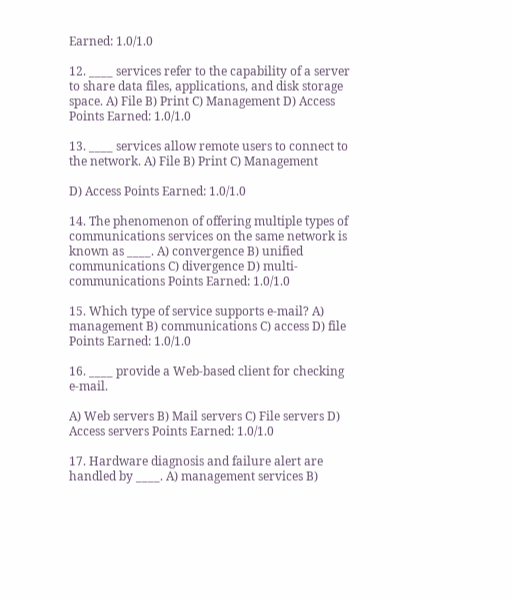Earned: 1.0/1.0

12. ____ services refer to the capability of a server to share data files, applications, and disk storage space. A) File B) Print C) Management D) Access Points Earned: 1.0/1.0

13. ____ services allow remote users to connect to the network. A) File B) Print C) Management

D) Access Points Earned: 1.0/1.0

14. The phenomenon of offering multiple types of communications services on the same network is known as ____. A) convergence B) unified communications C) divergence D) multi-communications Points Earned: 1.0/1.0

15. Which type of service supports e-mail? A) management B) communications C) access D) file Points Earned: 1.0/1.0

16. ____ provide a Web-based client for checking e-mail.

A) Web servers B) Mail servers C) File servers D) Access servers Points Earned: 1.0/1.0

17. Hardware diagnosis and failure alert are handled by ____. A) management services B)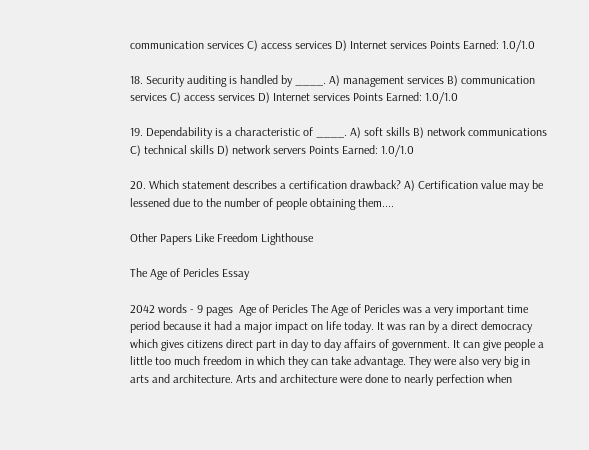communication services C) access services D) Internet services Points Earned: 1.0/1.0

18. Security auditing is handled by ____. A) management services B) communication services C) access services D) Internet services Points Earned: 1.0/1.0

19. Dependability is a characteristic of ____. A) soft skills B) network communications C) technical skills D) network servers Points Earned: 1.0/1.0

20. Which statement describes a certification drawback? A) Certification value may be lessened due to the number of people obtaining them....

Other Papers Like Freedom Lighthouse

The Age of Pericles Essay

2042 words - 9 pages  Age of Pericles The Age of Pericles was a very important time period because it had a major impact on life today. It was ran by a direct democracy which gives citizens direct part in day to day affairs of government. It can give people a little too much freedom in which they can take advantage. They were also very big in arts and architecture. Arts and architecture were done to nearly perfection when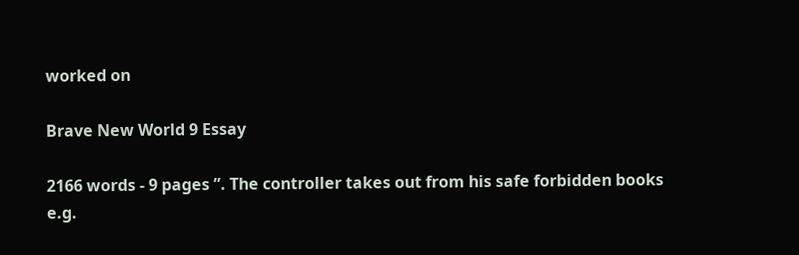worked on

Brave New World 9 Essay

2166 words - 9 pages ”. The controller takes out from his safe forbidden books e.g.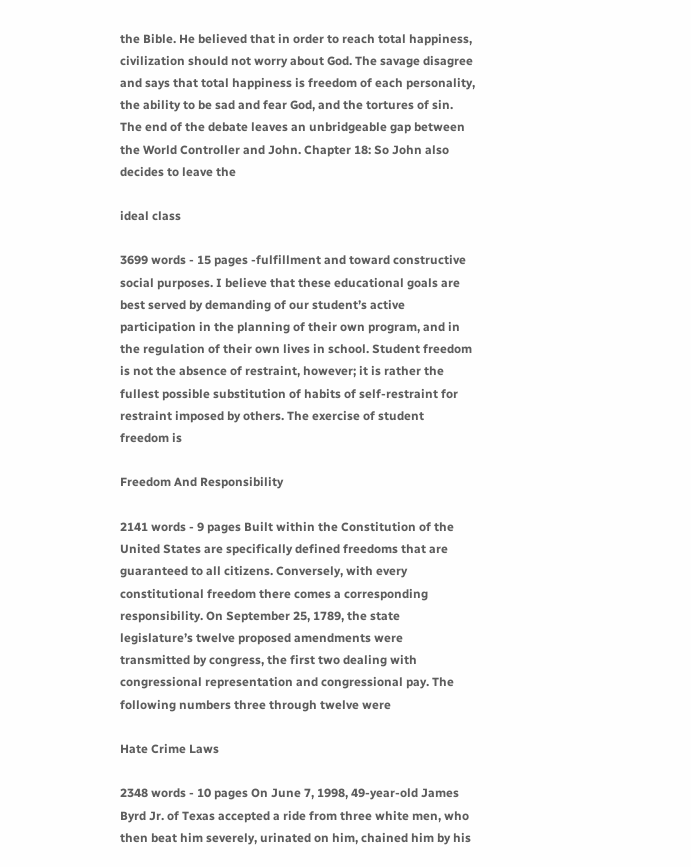the Bible. He believed that in order to reach total happiness, civilization should not worry about God. The savage disagree and says that total happiness is freedom of each personality, the ability to be sad and fear God, and the tortures of sin. The end of the debate leaves an unbridgeable gap between the World Controller and John. Chapter 18: So John also decides to leave the

ideal class

3699 words - 15 pages -fulfillment and toward constructive social purposes. I believe that these educational goals are best served by demanding of our student’s active participation in the planning of their own program, and in the regulation of their own lives in school. Student freedom is not the absence of restraint, however; it is rather the fullest possible substitution of habits of self-restraint for restraint imposed by others. The exercise of student freedom is

Freedom And Responsibility

2141 words - 9 pages Built within the Constitution of the United States are specifically defined freedoms that are guaranteed to all citizens. Conversely, with every constitutional freedom there comes a corresponding responsibility. On September 25, 1789, the state legislature’s twelve proposed amendments were transmitted by congress, the first two dealing with congressional representation and congressional pay. The following numbers three through twelve were

Hate Crime Laws

2348 words - 10 pages On June 7, 1998, 49-year-old James Byrd Jr. of Texas accepted a ride from three white men, who then beat him severely, urinated on him, chained him by his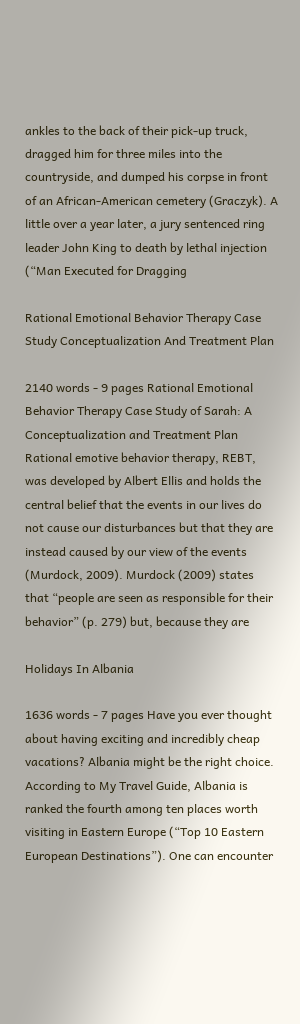ankles to the back of their pick-up truck, dragged him for three miles into the countryside, and dumped his corpse in front of an African-American cemetery (Graczyk). A little over a year later, a jury sentenced ring leader John King to death by lethal injection (“Man Executed for Dragging

Rational Emotional Behavior Therapy Case Study Conceptualization And Treatment Plan

2140 words - 9 pages Rational Emotional Behavior Therapy Case Study of Sarah: A Conceptualization and Treatment Plan Rational emotive behavior therapy, REBT, was developed by Albert Ellis and holds the central belief that the events in our lives do not cause our disturbances but that they are instead caused by our view of the events (Murdock, 2009). Murdock (2009) states that “people are seen as responsible for their behavior” (p. 279) but, because they are

Holidays In Albania

1636 words - 7 pages Have you ever thought about having exciting and incredibly cheap vacations? Albania might be the right choice. According to My Travel Guide, Albania is ranked the fourth among ten places worth visiting in Eastern Europe (“Top 10 Eastern European Destinations”). One can encounter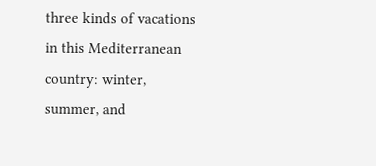three kinds of vacations in this Mediterranean country: winter, summer, and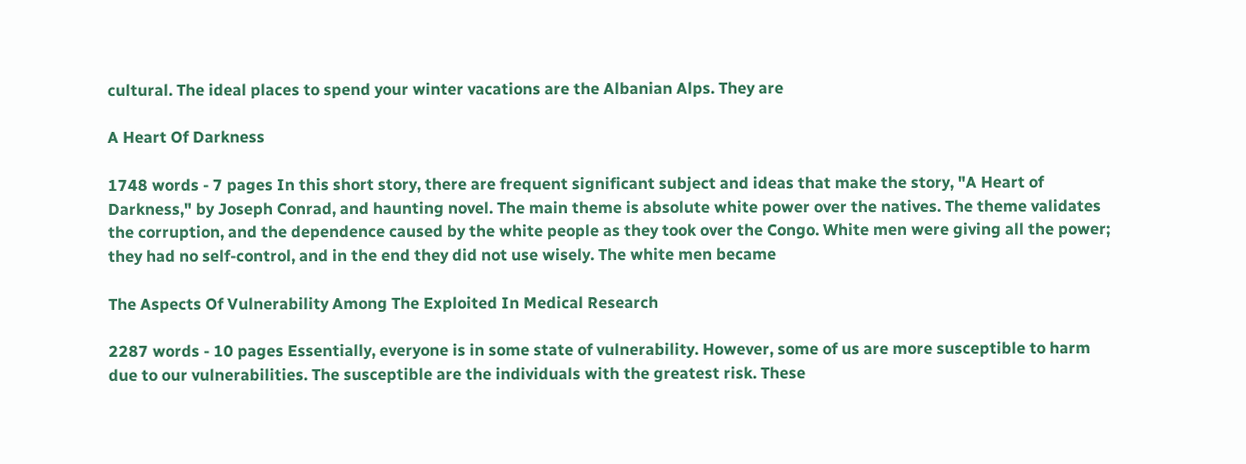cultural. The ideal places to spend your winter vacations are the Albanian Alps. They are

A Heart Of Darkness

1748 words - 7 pages In this short story, there are frequent significant subject and ideas that make the story, "A Heart of Darkness," by Joseph Conrad, and haunting novel. The main theme is absolute white power over the natives. The theme validates the corruption, and the dependence caused by the white people as they took over the Congo. White men were giving all the power; they had no self-control, and in the end they did not use wisely. The white men became

The Aspects Of Vulnerability Among The Exploited In Medical Research

2287 words - 10 pages Essentially, everyone is in some state of vulnerability. However, some of us are more susceptible to harm due to our vulnerabilities. The susceptible are the individuals with the greatest risk. These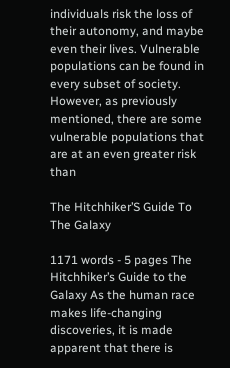individuals risk the loss of their autonomy, and maybe even their lives. Vulnerable populations can be found in every subset of society. However, as previously mentioned, there are some vulnerable populations that are at an even greater risk than

The Hitchhiker’S Guide To The Galaxy

1171 words - 5 pages The Hitchhiker’s Guide to the Galaxy As the human race makes life-changing discoveries, it is made apparent that there is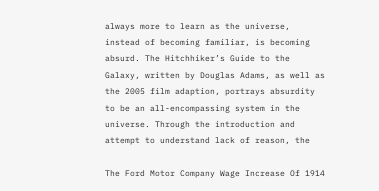always more to learn as the universe, instead of becoming familiar, is becoming absurd. The Hitchhiker’s Guide to the Galaxy, written by Douglas Adams, as well as the 2005 film adaption, portrays absurdity to be an all-encompassing system in the universe. Through the introduction and attempt to understand lack of reason, the

The Ford Motor Company Wage Increase Of 1914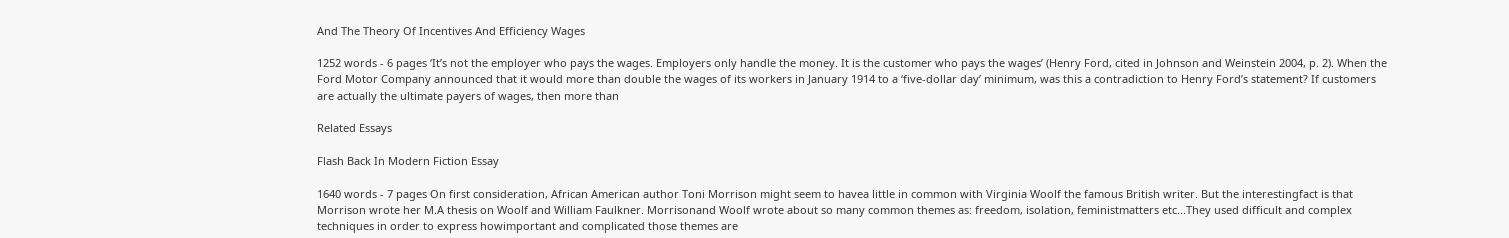And The Theory Of Incentives And Efficiency Wages

1252 words - 6 pages ‘It’s not the employer who pays the wages. Employers only handle the money. It is the customer who pays the wages’ (Henry Ford, cited in Johnson and Weinstein 2004, p. 2). When the Ford Motor Company announced that it would more than double the wages of its workers in January 1914 to a ‘five-dollar day’ minimum, was this a contradiction to Henry Ford’s statement? If customers are actually the ultimate payers of wages, then more than

Related Essays

Flash Back In Modern Fiction Essay

1640 words - 7 pages On first consideration, African American author Toni Morrison might seem to havea little in common with Virginia Woolf the famous British writer. But the interestingfact is that Morrison wrote her M.A thesis on Woolf and William Faulkner. Morrisonand Woolf wrote about so many common themes as: freedom, isolation, feministmatters etc...They used difficult and complex techniques in order to express howimportant and complicated those themes are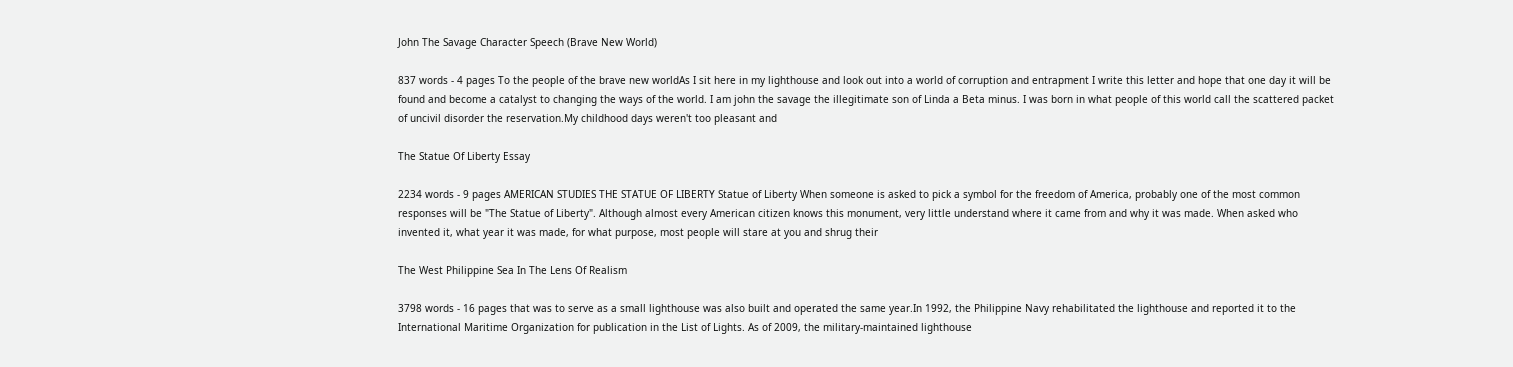John The Savage Character Speech (Brave New World)

837 words - 4 pages To the people of the brave new worldAs I sit here in my lighthouse and look out into a world of corruption and entrapment I write this letter and hope that one day it will be found and become a catalyst to changing the ways of the world. I am john the savage the illegitimate son of Linda a Beta minus. I was born in what people of this world call the scattered packet of uncivil disorder the reservation.My childhood days weren't too pleasant and

The Statue Of Liberty Essay

2234 words - 9 pages AMERICAN STUDIES THE STATUE OF LIBERTY Statue of Liberty When someone is asked to pick a symbol for the freedom of America, probably one of the most common responses will be "The Statue of Liberty". Although almost every American citizen knows this monument, very little understand where it came from and why it was made. When asked who invented it, what year it was made, for what purpose, most people will stare at you and shrug their

The West Philippine Sea In The Lens Of Realism

3798 words - 16 pages that was to serve as a small lighthouse was also built and operated the same year.In 1992, the Philippine Navy rehabilitated the lighthouse and reported it to the International Maritime Organization for publication in the List of Lights. As of 2009, the military-maintained lighthouse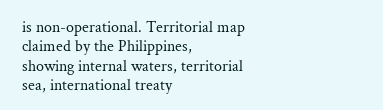is non-operational. Territorial map claimed by the Philippines, showing internal waters, territorial sea, international treaty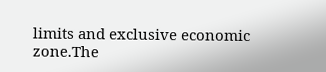limits and exclusive economic zone.The